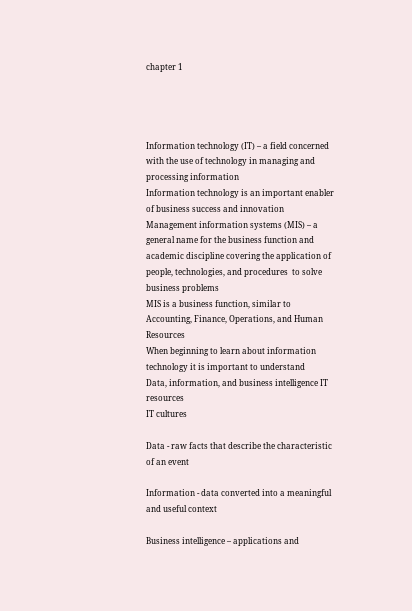chapter 1




Information technology (IT) – a field concerned with the use of technology in managing and processing information
Information technology is an important enabler of business success and innovation
Management information systems (MIS) – a general name for the business function and academic discipline covering the application of people, technologies, and procedures  to solve business problems
MIS is a business function, similar to Accounting, Finance, Operations, and Human Resources
When beginning to learn about information technology it is important to understand
Data, information, and business intelligence IT resources
IT cultures

Data - raw facts that describe the characteristic of an event

Information - data converted into a meaningful and useful context

Business intelligence – applications and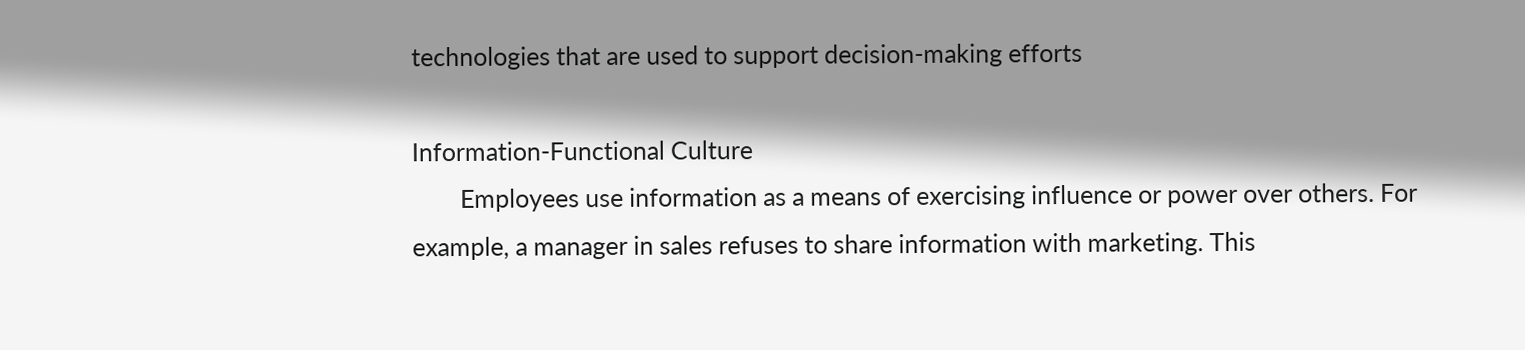technologies that are used to support decision-making efforts

Information-Functional Culture
        Employees use information as a means of exercising influence or power over others. For example, a manager in sales refuses to share information with marketing. This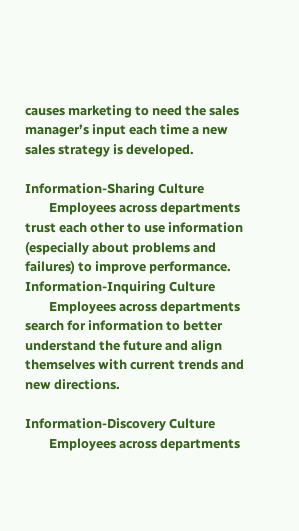causes marketing to need the sales manager’s input each time a new sales strategy is developed.

Information-Sharing Culture
        Employees across departments trust each other to use information (especially about problems and failures) to improve performance.
Information-Inquiring Culture
        Employees across departments search for information to better understand the future and align themselves with current trends and new directions.

Information-Discovery Culture
        Employees across departments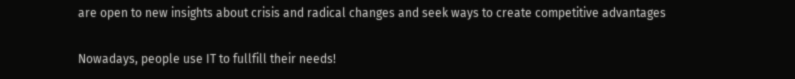are open to new insights about crisis and radical changes and seek ways to create competitive advantages

Nowadays, people use IT to fullfill their needs!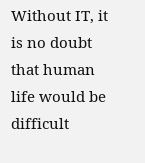Without IT, it is no doubt that human life would be difficult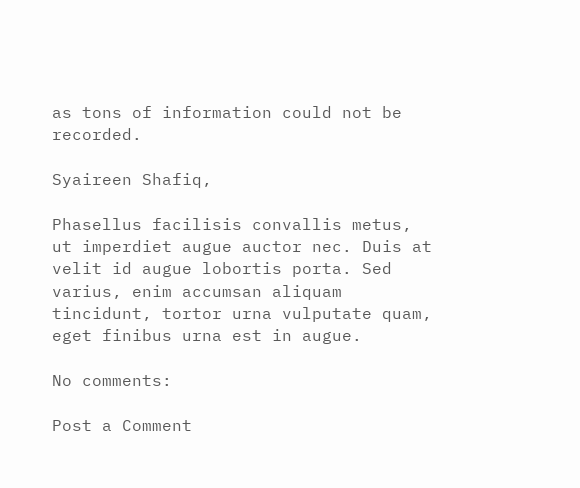as tons of information could not be recorded.

Syaireen Shafiq,

Phasellus facilisis convallis metus, ut imperdiet augue auctor nec. Duis at velit id augue lobortis porta. Sed varius, enim accumsan aliquam tincidunt, tortor urna vulputate quam, eget finibus urna est in augue.

No comments:

Post a Comment